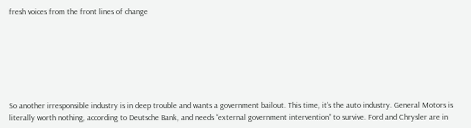fresh voices from the front lines of change







So another irresponsible industry is in deep trouble and wants a government bailout. This time, it’s the auto industry. General Motors is literally worth nothing, according to Deutsche Bank, and needs “external government intervention” to survive. Ford and Chrysler are in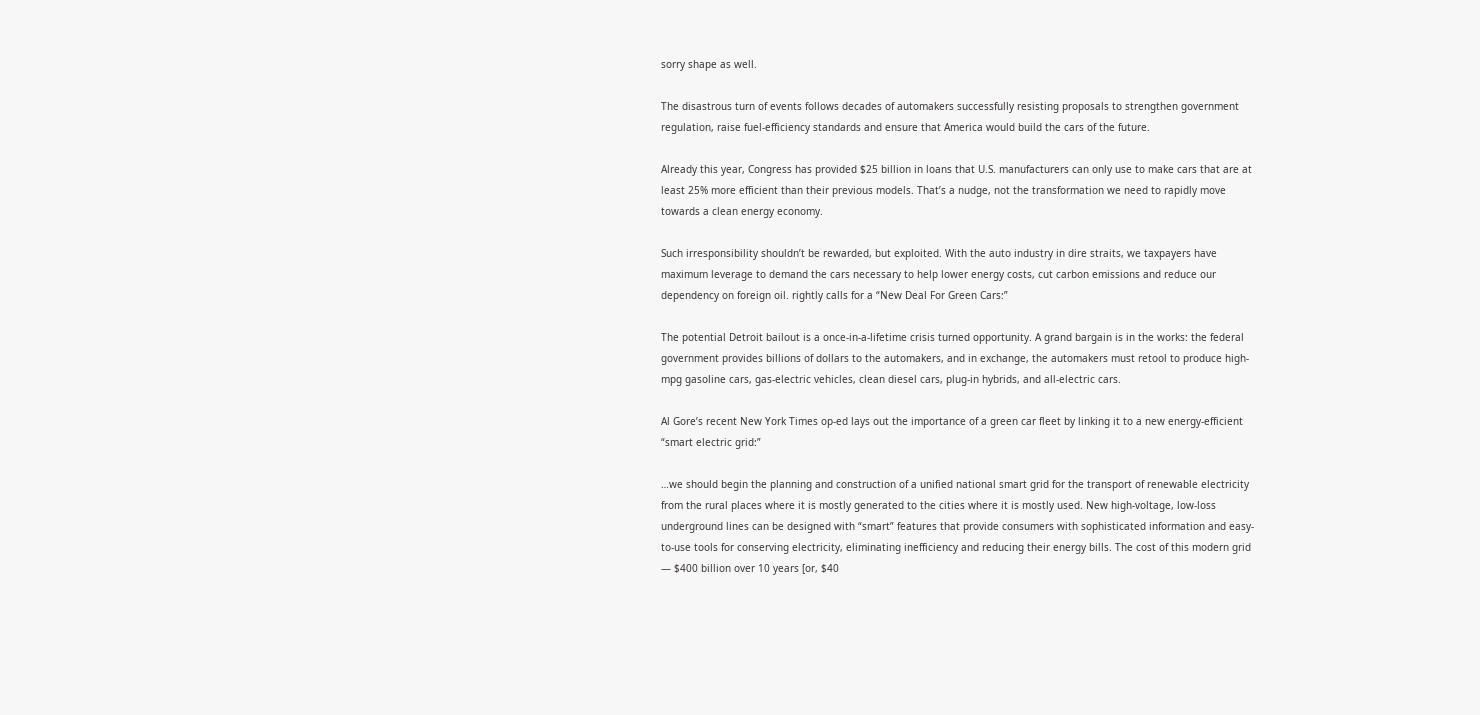sorry shape as well.

The disastrous turn of events follows decades of automakers successfully resisting proposals to strengthen government regulation, raise fuel-efficiency standards and ensure that America would build the cars of the future.

Already this year, Congress has provided $25 billion in loans that U.S. manufacturers can only use to make cars that are at least 25% more efficient than their previous models. That’s a nudge, not the transformation we need to rapidly move towards a clean energy economy.

Such irresponsibility shouldn’t be rewarded, but exploited. With the auto industry in dire straits, we taxpayers have maximum leverage to demand the cars necessary to help lower energy costs, cut carbon emissions and reduce our dependency on foreign oil. rightly calls for a “New Deal For Green Cars:”

The potential Detroit bailout is a once-in-a-lifetime crisis turned opportunity. A grand bargain is in the works: the federal government provides billions of dollars to the automakers, and in exchange, the automakers must retool to produce high-mpg gasoline cars, gas-electric vehicles, clean diesel cars, plug-in hybrids, and all-electric cars.

Al Gore’s recent New York Times op-ed lays out the importance of a green car fleet by linking it to a new energy-efficient “smart electric grid:”

…we should begin the planning and construction of a unified national smart grid for the transport of renewable electricity from the rural places where it is mostly generated to the cities where it is mostly used. New high-voltage, low-loss underground lines can be designed with “smart” features that provide consumers with sophisticated information and easy-to-use tools for conserving electricity, eliminating inefficiency and reducing their energy bills. The cost of this modern grid — $400 billion over 10 years [or, $40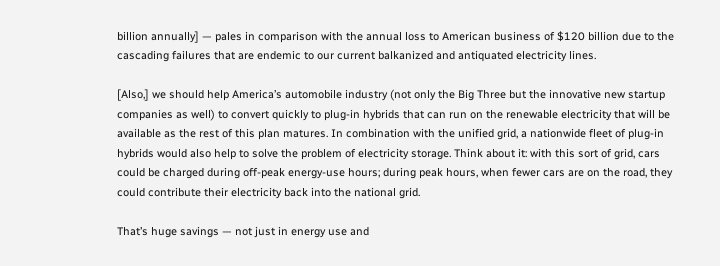billion annually] — pales in comparison with the annual loss to American business of $120 billion due to the cascading failures that are endemic to our current balkanized and antiquated electricity lines.

[Also,] we should help America’s automobile industry (not only the Big Three but the innovative new startup companies as well) to convert quickly to plug-in hybrids that can run on the renewable electricity that will be available as the rest of this plan matures. In combination with the unified grid, a nationwide fleet of plug-in hybrids would also help to solve the problem of electricity storage. Think about it: with this sort of grid, cars could be charged during off-peak energy-use hours; during peak hours, when fewer cars are on the road, they could contribute their electricity back into the national grid.

That’s huge savings — not just in energy use and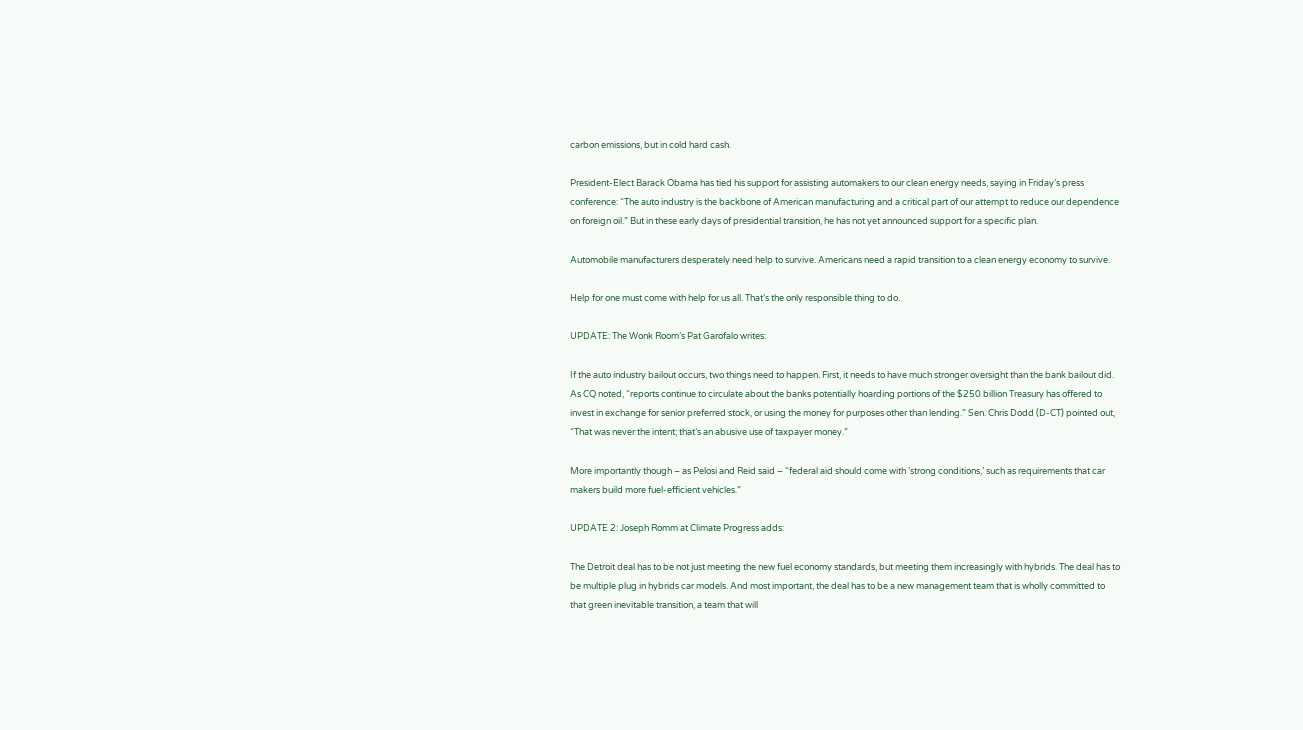carbon emissions, but in cold hard cash.

President-Elect Barack Obama has tied his support for assisting automakers to our clean energy needs, saying in Friday’s press conference: “The auto industry is the backbone of American manufacturing and a critical part of our attempt to reduce our dependence on foreign oil.” But in these early days of presidential transition, he has not yet announced support for a specific plan.

Automobile manufacturers desperately need help to survive. Americans need a rapid transition to a clean energy economy to survive.

Help for one must come with help for us all. That’s the only responsible thing to do.

UPDATE: The Wonk Room’s Pat Garofalo writes:

If the auto industry bailout occurs, two things need to happen. First, it needs to have much stronger oversight than the bank bailout did. As CQ noted, “reports continue to circulate about the banks potentially hoarding portions of the $250 billion Treasury has offered to invest in exchange for senior preferred stock, or using the money for purposes other than lending.” Sen. Chris Dodd (D-CT) pointed out, “That was never the intent; that’s an abusive use of taxpayer money.”

More importantly though – as Pelosi and Reid said – “federal aid should come with ’strong conditions,’ such as requirements that car makers build more fuel-efficient vehicles.”

UPDATE 2: Joseph Romm at Climate Progress adds:

The Detroit deal has to be not just meeting the new fuel economy standards, but meeting them increasingly with hybrids. The deal has to be multiple plug in hybrids car models. And most important, the deal has to be a new management team that is wholly committed to that green inevitable transition, a team that will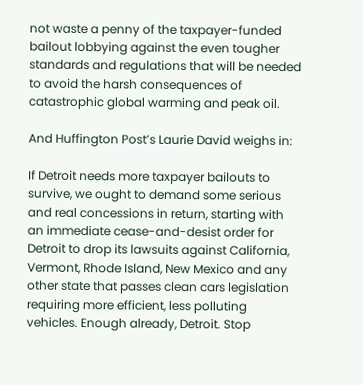not waste a penny of the taxpayer-funded bailout lobbying against the even tougher standards and regulations that will be needed to avoid the harsh consequences of catastrophic global warming and peak oil.

And Huffington Post’s Laurie David weighs in:

If Detroit needs more taxpayer bailouts to survive, we ought to demand some serious and real concessions in return, starting with an immediate cease-and-desist order for Detroit to drop its lawsuits against California, Vermont, Rhode Island, New Mexico and any other state that passes clean cars legislation requiring more efficient, less polluting vehicles. Enough already, Detroit. Stop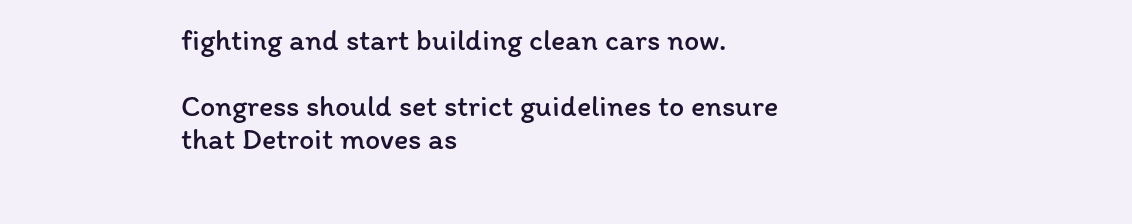fighting and start building clean cars now.

Congress should set strict guidelines to ensure that Detroit moves as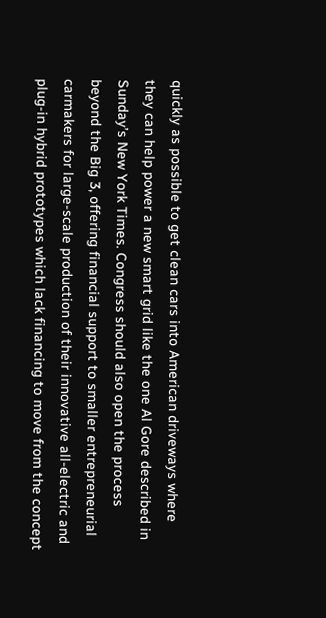quickly as possible to get clean cars into American driveways where they can help power a new smart grid like the one Al Gore described in Sunday’s New York Times. Congress should also open the process beyond the Big 3, offering financial support to smaller entrepreneurial carmakers for large-scale production of their innovative all-electric and plug-in hybrid prototypes which lack financing to move from the concept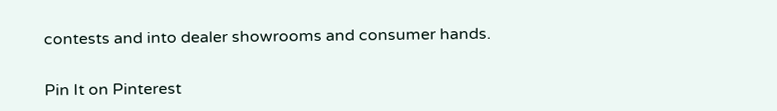contests and into dealer showrooms and consumer hands.

Pin It on Pinterest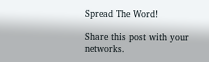Spread The Word!

Share this post with your networks.